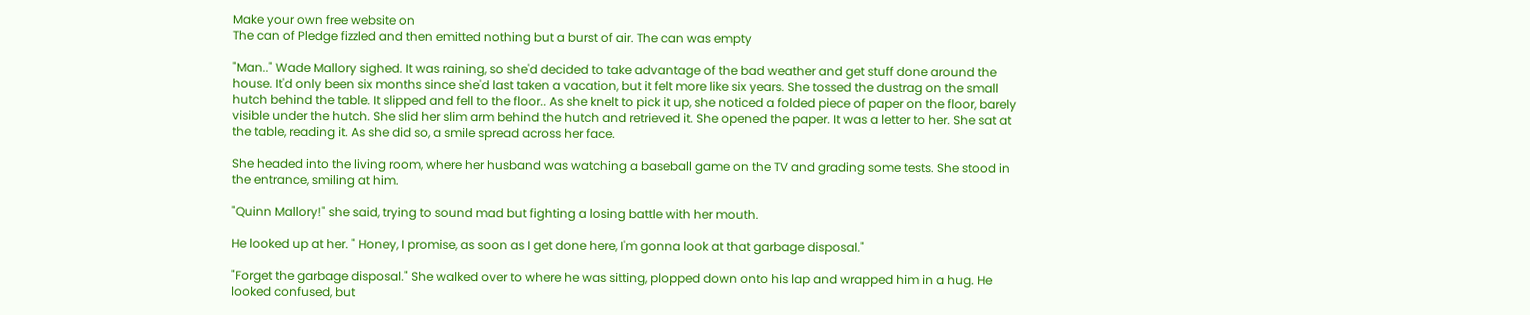Make your own free website on
The can of Pledge fizzled and then emitted nothing but a burst of air. The can was empty

"Man.." Wade Mallory sighed. It was raining, so she'd decided to take advantage of the bad weather and get stuff done around the house. It'd only been six months since she'd last taken a vacation, but it felt more like six years. She tossed the dustrag on the small hutch behind the table. It slipped and fell to the floor.. As she knelt to pick it up, she noticed a folded piece of paper on the floor, barely visible under the hutch. She slid her slim arm behind the hutch and retrieved it. She opened the paper. It was a letter to her. She sat at the table, reading it. As she did so, a smile spread across her face.

She headed into the living room, where her husband was watching a baseball game on the TV and grading some tests. She stood in the entrance, smiling at him.

"Quinn Mallory!" she said, trying to sound mad but fighting a losing battle with her mouth.

He looked up at her. " Honey, I promise, as soon as I get done here, I'm gonna look at that garbage disposal."

"Forget the garbage disposal." She walked over to where he was sitting, plopped down onto his lap and wrapped him in a hug. He looked confused, but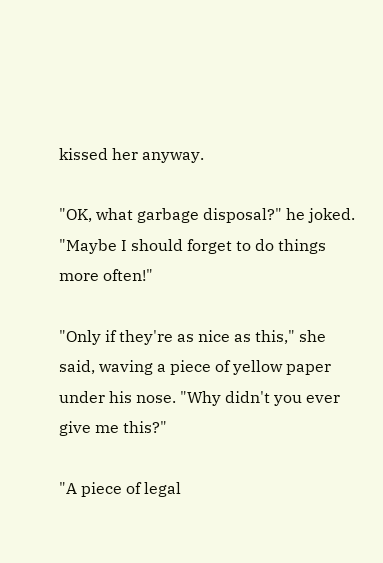kissed her anyway.

"OK, what garbage disposal?" he joked. "Maybe I should forget to do things more often!"

"Only if they're as nice as this," she said, waving a piece of yellow paper under his nose. "Why didn't you ever give me this?"

"A piece of legal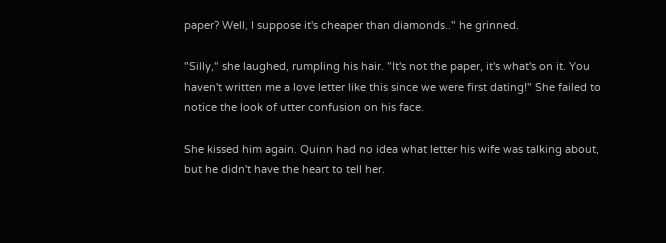paper? Well, I suppose it's cheaper than diamonds.." he grinned.

"Silly," she laughed, rumpling his hair. "It's not the paper, it's what's on it. You haven't written me a love letter like this since we were first dating!" She failed to notice the look of utter confusion on his face.

She kissed him again. Quinn had no idea what letter his wife was talking about, but he didn't have the heart to tell her.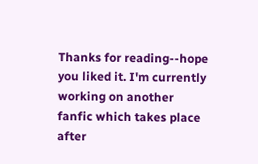Thanks for reading--hope you liked it. I'm currently working on another fanfic which takes place after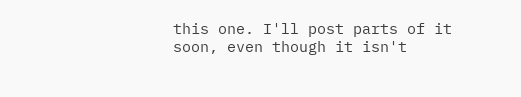this one. I'll post parts of it soon, even though it isn't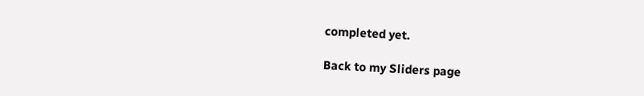completed yet.

Back to my Sliders page